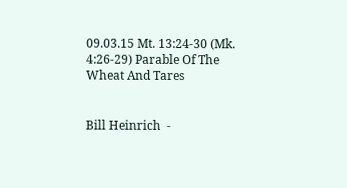09.03.15 Mt. 13:24-30 (Mk. 4:26-29) Parable Of The Wheat And Tares


Bill Heinrich  -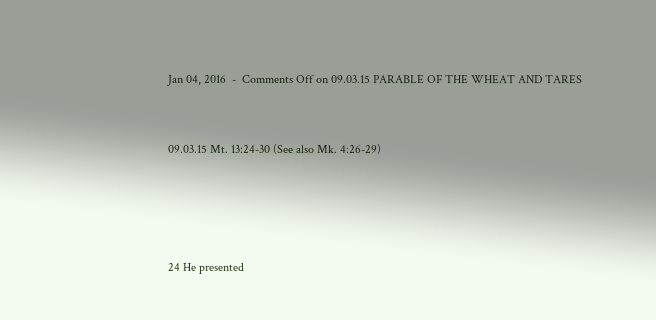Jan 04, 2016  -  Comments Off on 09.03.15 PARABLE OF THE WHEAT AND TARES


09.03.15 Mt. 13:24-30 (See also Mk. 4:26-29)




24 He presented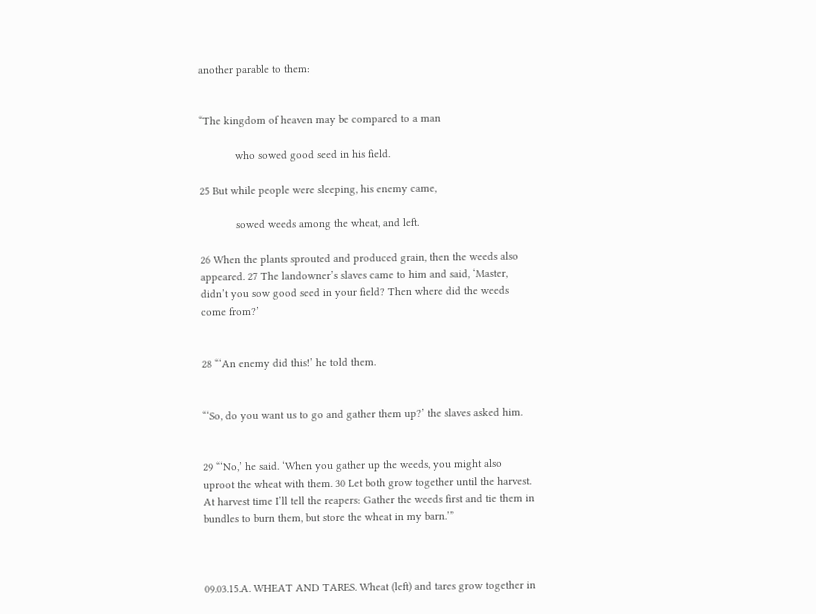another parable to them:


“The kingdom of heaven may be compared to a man

            who sowed good seed in his field.

25 But while people were sleeping, his enemy came,

            sowed weeds among the wheat, and left.

26 When the plants sprouted and produced grain, then the weeds also appeared. 27 The landowner’s slaves came to him and said, ‘Master, didn’t you sow good seed in your field? Then where did the weeds come from?’


28 “‘An enemy did this!’ he told them.


“‘So, do you want us to go and gather them up?’ the slaves asked him.


29 “‘No,’ he said. ‘When you gather up the weeds, you might also uproot the wheat with them. 30 Let both grow together until the harvest. At harvest time I’ll tell the reapers: Gather the weeds first and tie them in bundles to burn them, but store the wheat in my barn.’”



09.03.15.A. WHEAT AND TARES. Wheat (left) and tares grow together in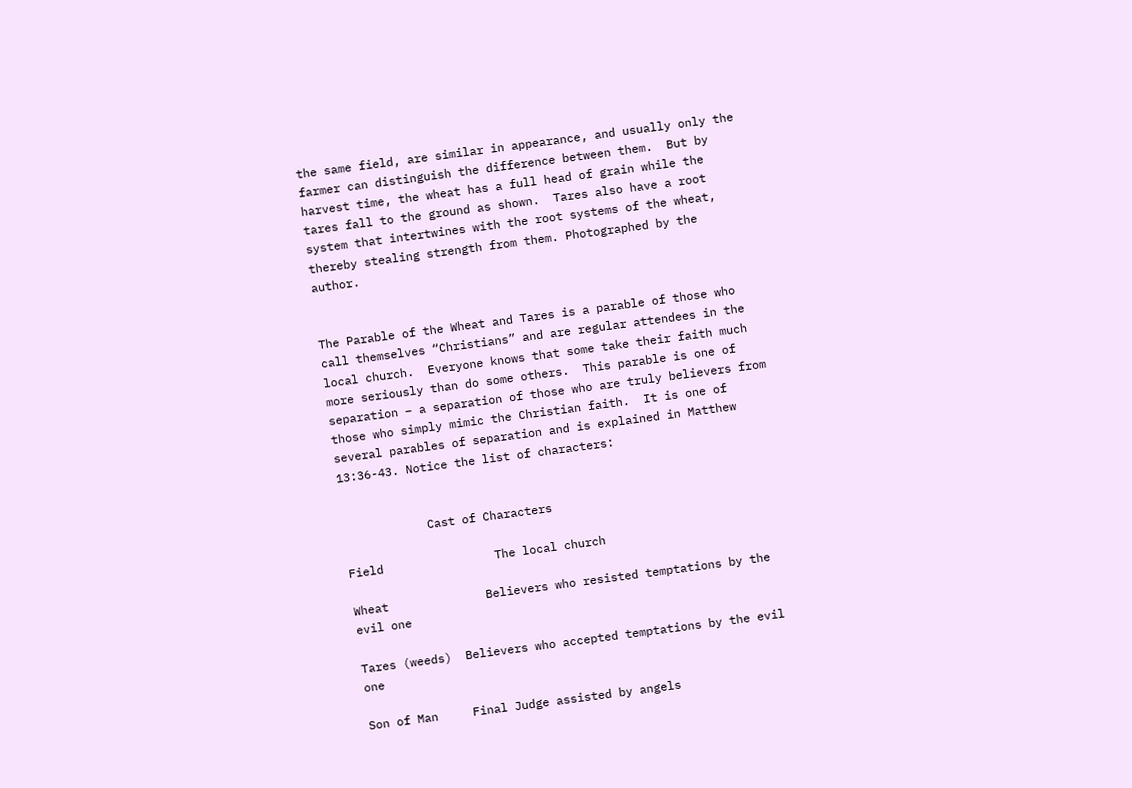the same field, are similar in appearance, and usually only the farmer can distinguish the difference between them.  But by harvest time, the wheat has a full head of grain while the tares fall to the ground as shown.  Tares also have a root system that intertwines with the root systems of the wheat, thereby stealing strength from them. Photographed by the author.


The Parable of the Wheat and Tares is a parable of those who call themselves “Christians” and are regular attendees in the local church.  Everyone knows that some take their faith much more seriously than do some others.  This parable is one of separation – a separation of those who are truly believers from those who simply mimic the Christian faith.  It is one of several parables of separation and is explained in Matthew 13:36-43. Notice the list of characters:


            Cast of Characters

Field                The local church

Wheat              Believers who resisted temptations by the evil one

Tares (weeds)  Believers who accepted temptations by the evil one

Son of Man     Final Judge assisted by angels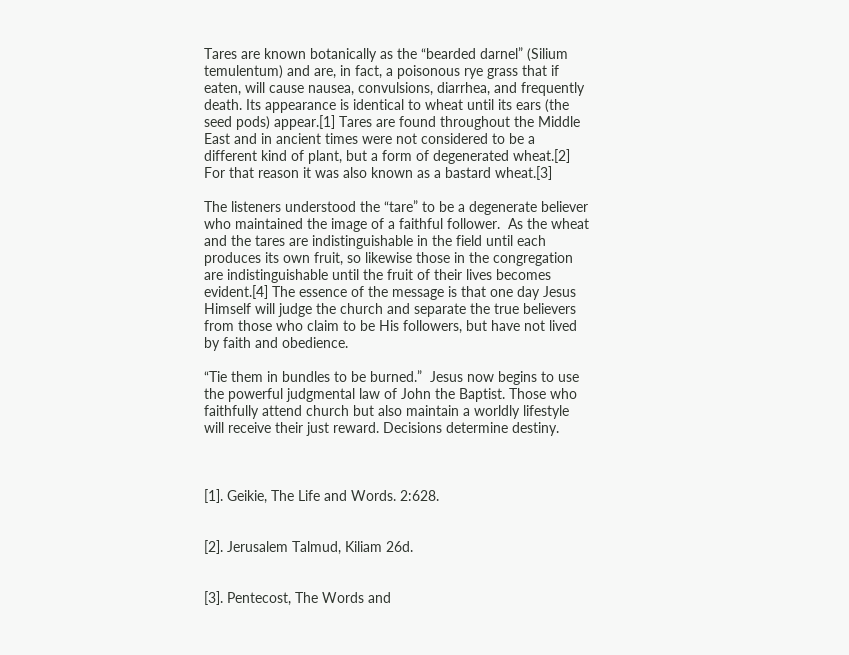Tares are known botanically as the “bearded darnel” (Silium temulentum) and are, in fact, a poisonous rye grass that if eaten, will cause nausea, convulsions, diarrhea, and frequently death. Its appearance is identical to wheat until its ears (the seed pods) appear.[1] Tares are found throughout the Middle East and in ancient times were not considered to be a different kind of plant, but a form of degenerated wheat.[2] For that reason it was also known as a bastard wheat.[3]

The listeners understood the “tare” to be a degenerate believer who maintained the image of a faithful follower.  As the wheat and the tares are indistinguishable in the field until each produces its own fruit, so likewise those in the congregation are indistinguishable until the fruit of their lives becomes evident.[4] The essence of the message is that one day Jesus Himself will judge the church and separate the true believers from those who claim to be His followers, but have not lived by faith and obedience.

“Tie them in bundles to be burned.”  Jesus now begins to use the powerful judgmental law of John the Baptist. Those who faithfully attend church but also maintain a worldly lifestyle will receive their just reward. Decisions determine destiny.



[1]. Geikie, The Life and Words. 2:628.


[2]. Jerusalem Talmud, Kiliam 26d.


[3]. Pentecost, The Words and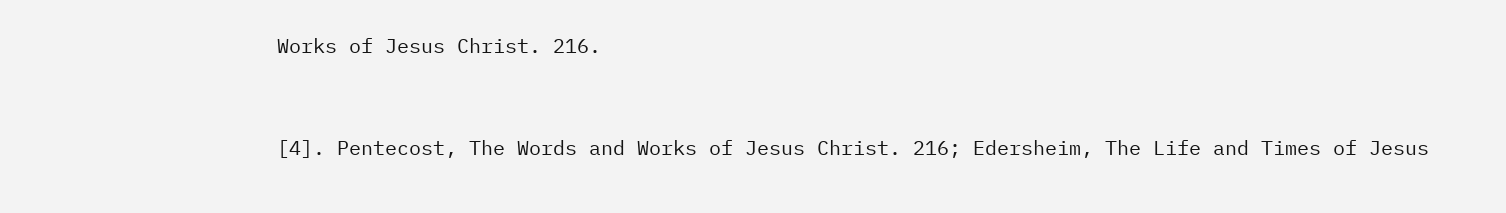Works of Jesus Christ. 216.


[4]. Pentecost, The Words and Works of Jesus Christ. 216; Edersheim, The Life and Times of Jesus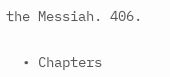the Messiah. 406.


  • Chapters